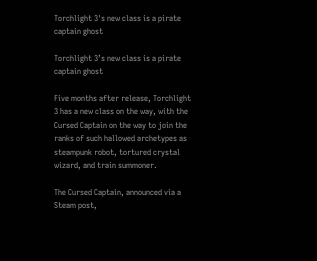Torchlight 3's new class is a pirate captain ghost

Torchlight 3’s new class is a pirate captain ghost

Five months after release, Torchlight 3 has a new class on the way, with the Cursed Captain on the way to join the ranks of such hallowed archetypes as steampunk robot, tortured crystal wizard, and train summoner.

The Cursed Captain, announced via a Steam post,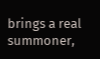brings a real summoner,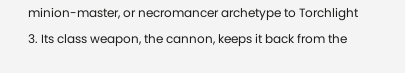minion-master, or necromancer archetype to Torchlight 3. Its class weapon, the cannon, keeps it back from the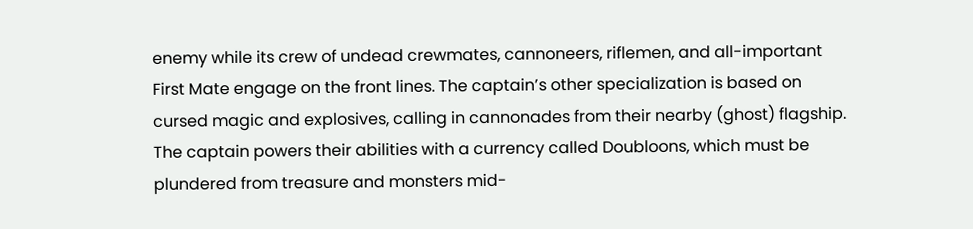enemy while its crew of undead crewmates, cannoneers, riflemen, and all-important First Mate engage on the front lines. The captain’s other specialization is based on cursed magic and explosives, calling in cannonades from their nearby (ghost) flagship. The captain powers their abilities with a currency called Doubloons, which must be plundered from treasure and monsters mid-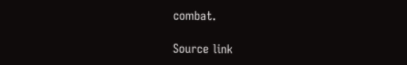combat.

Source link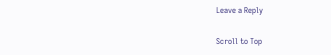Leave a Reply

Scroll to Top